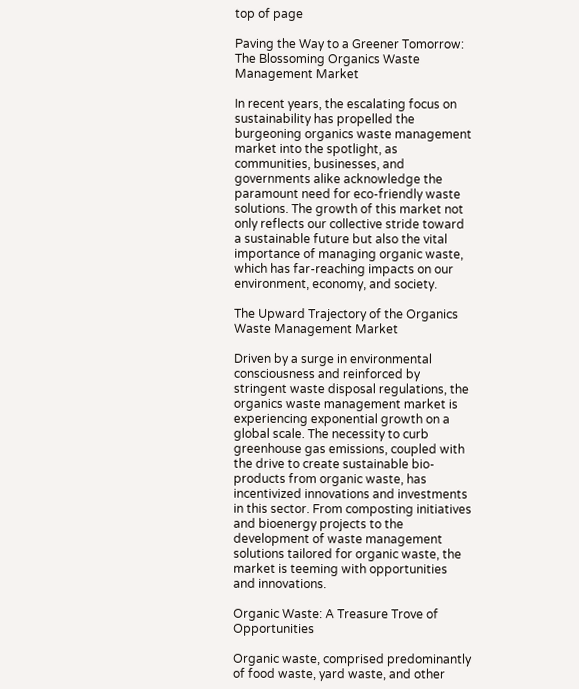top of page

Paving the Way to a Greener Tomorrow: The Blossoming Organics Waste Management Market

In recent years, the escalating focus on sustainability has propelled the burgeoning organics waste management market into the spotlight, as communities, businesses, and governments alike acknowledge the paramount need for eco-friendly waste solutions. The growth of this market not only reflects our collective stride toward a sustainable future but also the vital importance of managing organic waste, which has far-reaching impacts on our environment, economy, and society.

The Upward Trajectory of the Organics Waste Management Market

Driven by a surge in environmental consciousness and reinforced by stringent waste disposal regulations, the organics waste management market is experiencing exponential growth on a global scale. The necessity to curb greenhouse gas emissions, coupled with the drive to create sustainable bio-products from organic waste, has incentivized innovations and investments in this sector. From composting initiatives and bioenergy projects to the development of waste management solutions tailored for organic waste, the market is teeming with opportunities and innovations.

Organic Waste: A Treasure Trove of Opportunities

Organic waste, comprised predominantly of food waste, yard waste, and other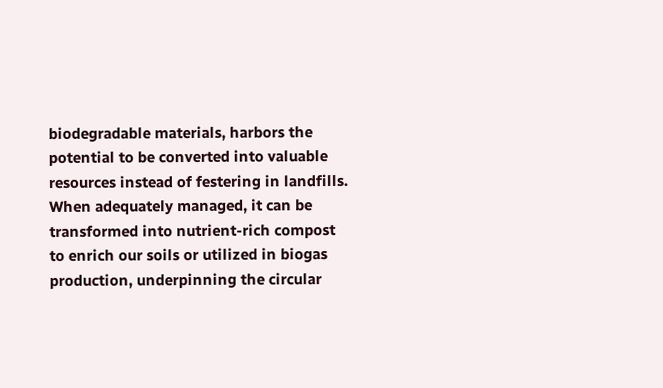biodegradable materials, harbors the potential to be converted into valuable resources instead of festering in landfills. When adequately managed, it can be transformed into nutrient-rich compost to enrich our soils or utilized in biogas production, underpinning the circular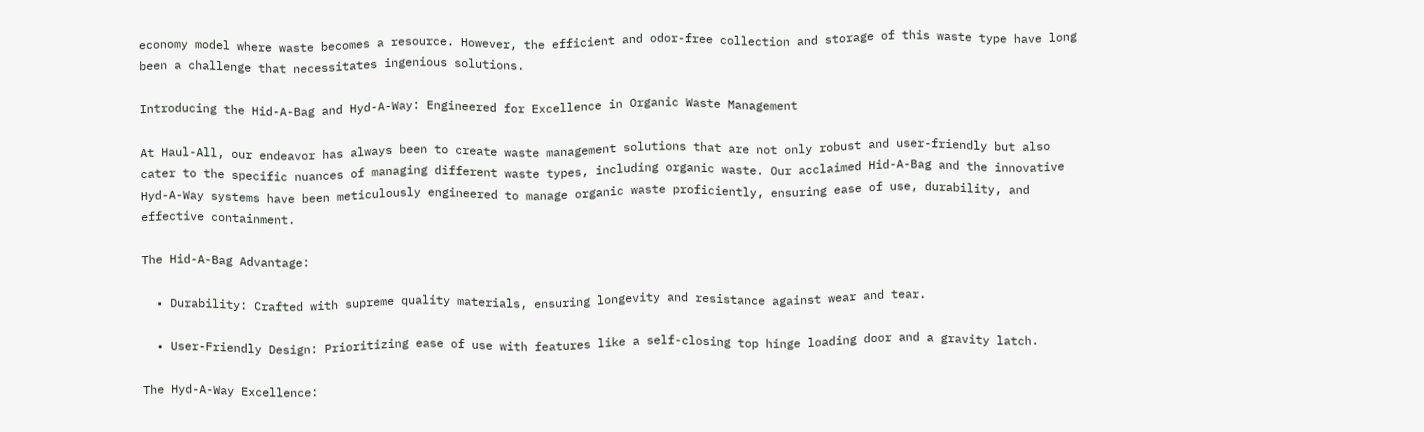economy model where waste becomes a resource. However, the efficient and odor-free collection and storage of this waste type have long been a challenge that necessitates ingenious solutions.

Introducing the Hid-A-Bag and Hyd-A-Way: Engineered for Excellence in Organic Waste Management

At Haul-All, our endeavor has always been to create waste management solutions that are not only robust and user-friendly but also cater to the specific nuances of managing different waste types, including organic waste. Our acclaimed Hid-A-Bag and the innovative Hyd-A-Way systems have been meticulously engineered to manage organic waste proficiently, ensuring ease of use, durability, and effective containment.

The Hid-A-Bag Advantage:

  • Durability: Crafted with supreme quality materials, ensuring longevity and resistance against wear and tear.

  • User-Friendly Design: Prioritizing ease of use with features like a self-closing top hinge loading door and a gravity latch.

The Hyd-A-Way Excellence: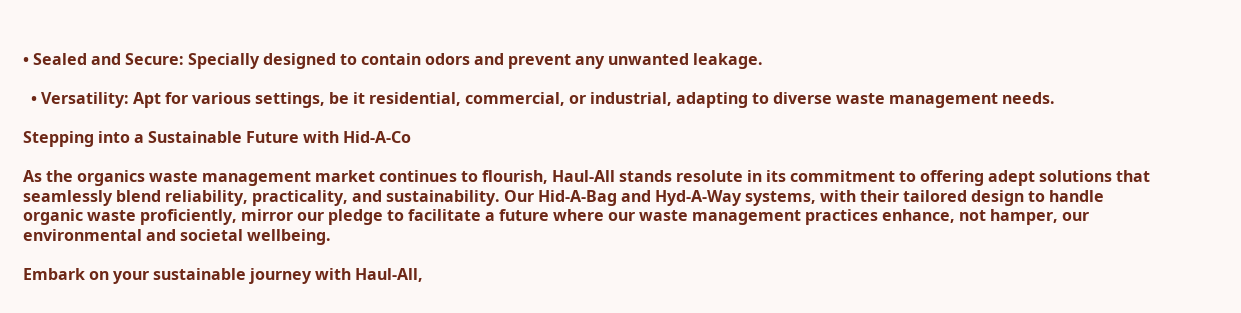• Sealed and Secure: Specially designed to contain odors and prevent any unwanted leakage.

  • Versatility: Apt for various settings, be it residential, commercial, or industrial, adapting to diverse waste management needs.

Stepping into a Sustainable Future with Hid-A-Co

As the organics waste management market continues to flourish, Haul-All stands resolute in its commitment to offering adept solutions that seamlessly blend reliability, practicality, and sustainability. Our Hid-A-Bag and Hyd-A-Way systems, with their tailored design to handle organic waste proficiently, mirror our pledge to facilitate a future where our waste management practices enhance, not hamper, our environmental and societal wellbeing.

Embark on your sustainable journey with Haul-All,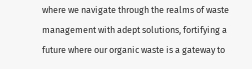where we navigate through the realms of waste management with adept solutions, fortifying a future where our organic waste is a gateway to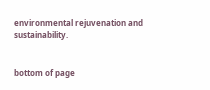environmental rejuvenation and sustainability.


bottom of page